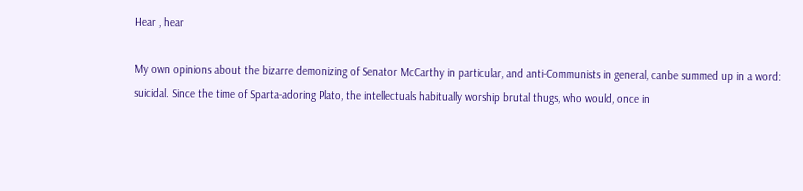Hear , hear

My own opinions about the bizarre demonizing of Senator McCarthy in particular, and anti-Communists in general, canbe summed up in a word: suicidal. Since the time of Sparta-adoring Plato, the intellectuals habitually worship brutal thugs, who would, once in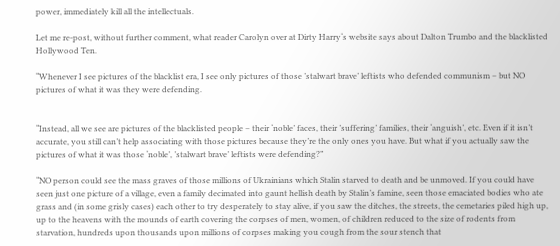power, immediately kill all the intellectuals.

Let me re-post, without further comment, what reader Carolyn over at Dirty Harry‘s website says about Dalton Trumbo and the blacklisted Hollywood Ten.

“Whenever I see pictures of the blacklist era, I see only pictures of those ’stalwart brave’ leftists who defended communism – but NO pictures of what it was they were defending.


“Instead, all we see are pictures of the blacklisted people – their ‘noble’ faces, their ’suffering’ families, their ‘anguish’, etc. Even if it isn’t accurate, you still can’t help associating with those pictures because they’re the only ones you have. But what if you actually saw the pictures of what it was those ‘noble’, ’stalwart brave’ leftists were defending?”

“NO person could see the mass graves of those millions of Ukrainians which Stalin starved to death and be unmoved. If you could have seen just one picture of a village, even a family decimated into gaunt hellish death by Stalin’s famine, seen those emaciated bodies who ate grass and (in some grisly cases) each other to try desperately to stay alive, if you saw the ditches, the streets, the cemetaries piled high up, up to the heavens with the mounds of earth covering the corpses of men, women, of children reduced to the size of rodents from starvation, hundreds upon thousands upon millions of corpses making you cough from the sour stench that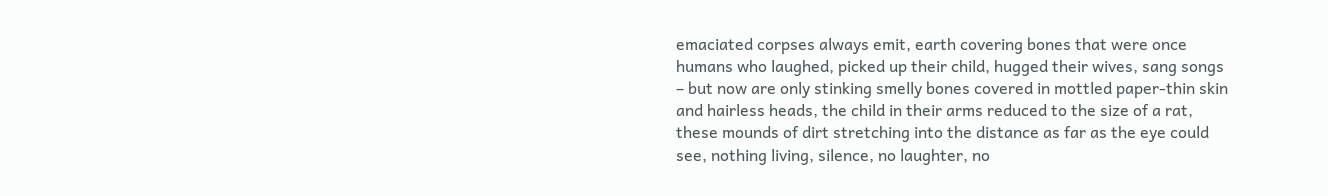emaciated corpses always emit, earth covering bones that were once humans who laughed, picked up their child, hugged their wives, sang songs – but now are only stinking smelly bones covered in mottled paper-thin skin and hairless heads, the child in their arms reduced to the size of a rat, these mounds of dirt stretching into the distance as far as the eye could see, nothing living, silence, no laughter, no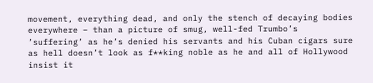movement, everything dead, and only the stench of decaying bodies everywhere – than a picture of smug, well-fed Trumbo’s ’suffering’ as he’s denied his servants and his Cuban cigars sure as hell doesn’t look as f**king noble as he and all of Hollywood insist it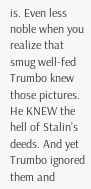is. Even less noble when you realize that smug well-fed Trumbo knew those pictures. He KNEW the hell of Stalin’s deeds. And yet Trumbo ignored them and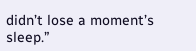didn’t lose a moment’s sleep.”